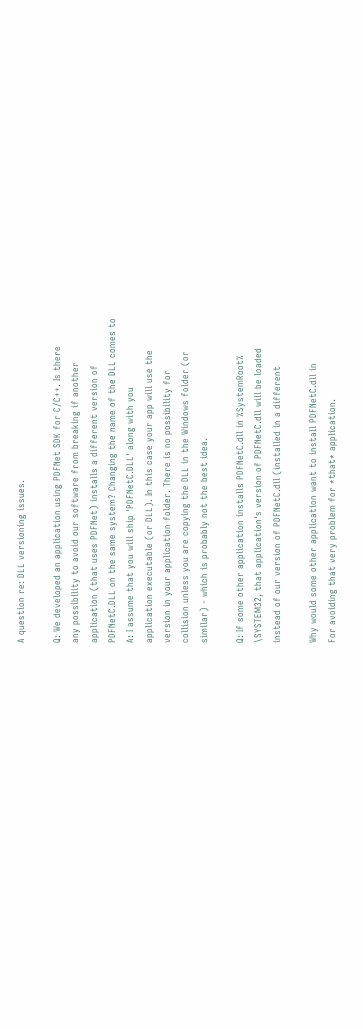A question re: DLL versioning issues.

Q: We developed an application using PDFNet SDK for C/C++. Is there
any possibility to avoid our software from breaking if another
application (that uses PDFNet) installs a different version of
PDFNetC.DLL on the same system? Changing the name of the DLL comes to
A: I assume that you will ship 'PDFNetC.DLL' along with you
application executable (or DLL). In this case your app will use the
version in your application folder. There is no possibility for
collision unless you are copying the DLL in the Windows folder (or
similar) - which is probably not the best idea.

Q: If some other application installs PDFNetC.dll in %SystemRoot%
\SYSTEM32, that application's version of PDFNetC.dll will be loaded
instead of our version of PDFNetC.dll (installed in a different

Why would some other application want to install PDFNetC.dll in
For avoiding that very problem for *that* application.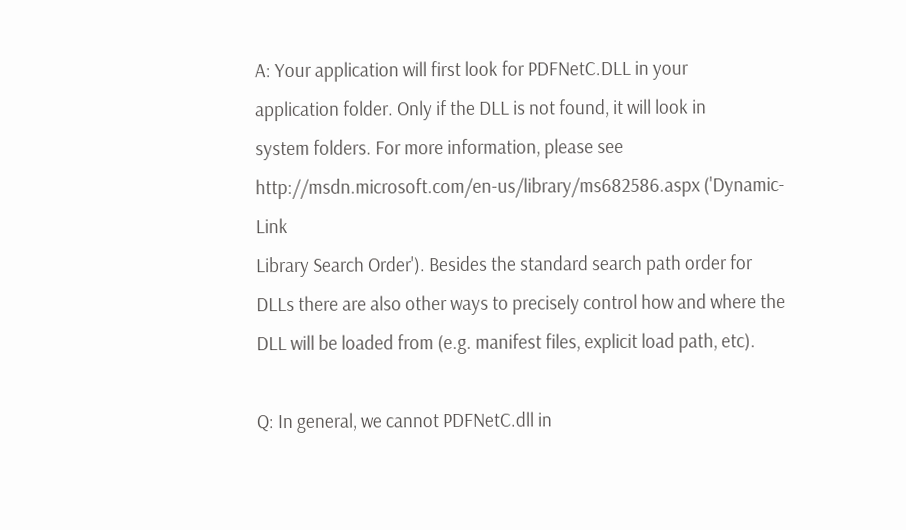A: Your application will first look for PDFNetC.DLL in your
application folder. Only if the DLL is not found, it will look in
system folders. For more information, please see
http://msdn.microsoft.com/en-us/library/ms682586.aspx ('Dynamic-Link
Library Search Order'). Besides the standard search path order for
DLLs there are also other ways to precisely control how and where the
DLL will be loaded from (e.g. manifest files, explicit load path, etc).

Q: In general, we cannot PDFNetC.dll in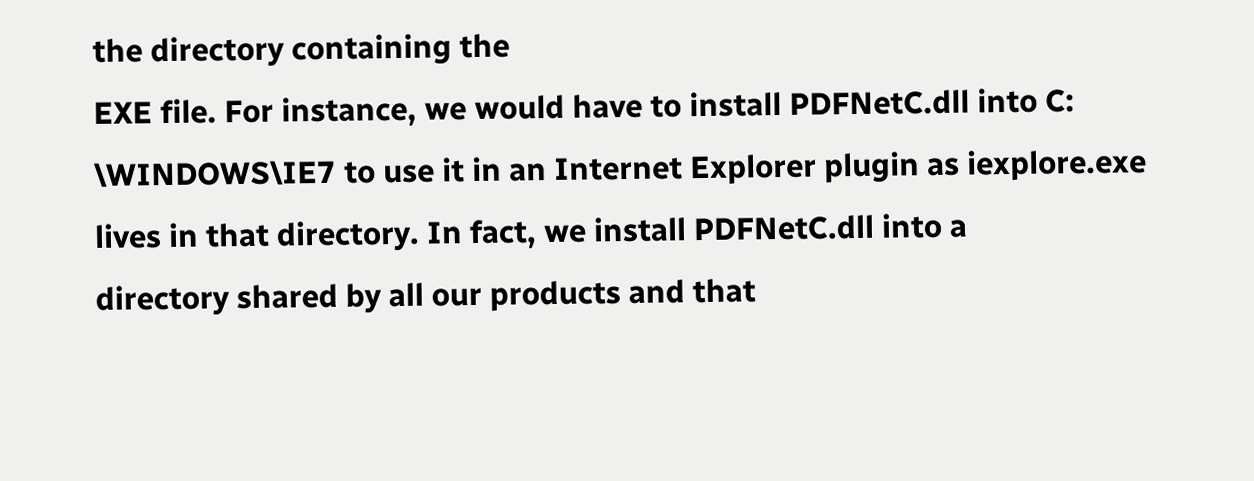the directory containing the
EXE file. For instance, we would have to install PDFNetC.dll into C:
\WINDOWS\IE7 to use it in an Internet Explorer plugin as iexplore.exe
lives in that directory. In fact, we install PDFNetC.dll into a
directory shared by all our products and that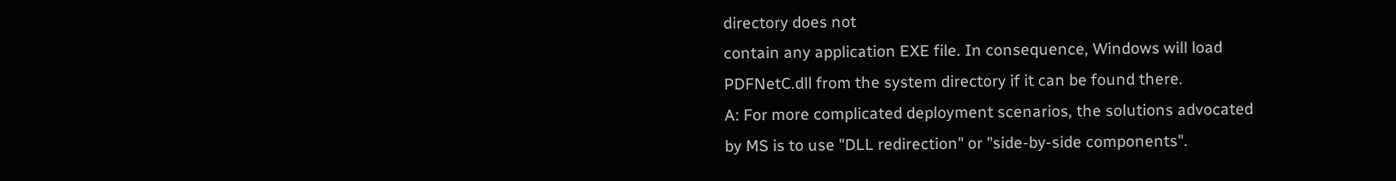directory does not
contain any application EXE file. In consequence, Windows will load
PDFNetC.dll from the system directory if it can be found there.
A: For more complicated deployment scenarios, the solutions advocated
by MS is to use "DLL redirection" or "side-by-side components".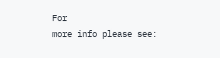For
more info please see: